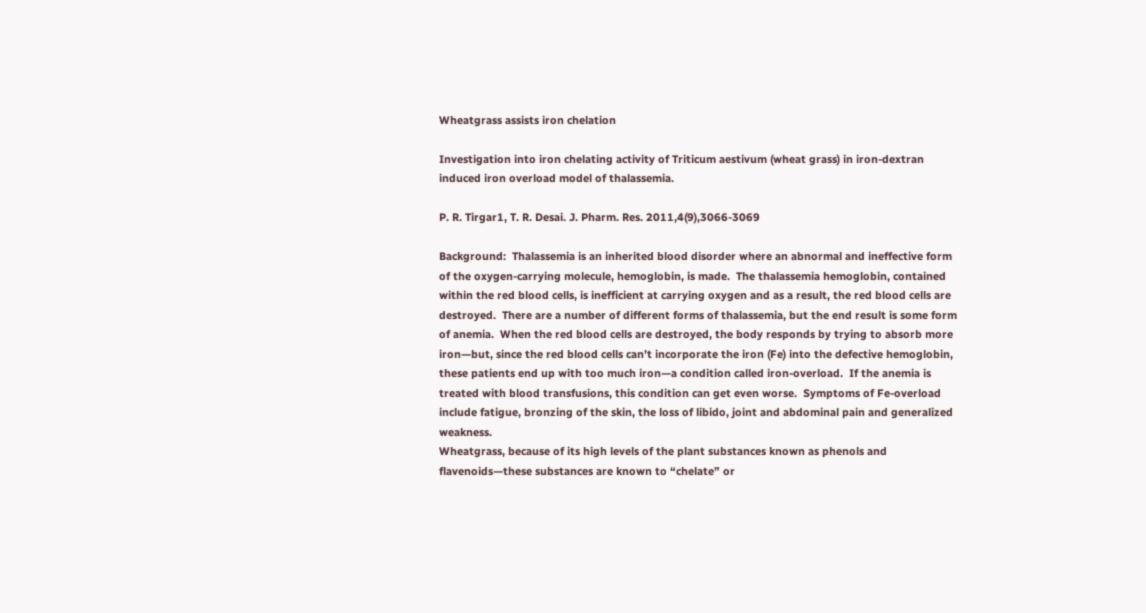Wheatgrass assists iron chelation

Investigation into iron chelating activity of Triticum aestivum (wheat grass) in iron-dextran induced iron overload model of thalassemia.

P. R. Tirgar1, T. R. Desai. J. Pharm. Res. 2011,4(9),3066-3069

Background:  Thalassemia is an inherited blood disorder where an abnormal and ineffective form of the oxygen-carrying molecule, hemoglobin, is made.  The thalassemia hemoglobin, contained within the red blood cells, is inefficient at carrying oxygen and as a result, the red blood cells are destroyed.  There are a number of different forms of thalassemia, but the end result is some form of anemia.  When the red blood cells are destroyed, the body responds by trying to absorb more iron—but, since the red blood cells can’t incorporate the iron (Fe) into the defective hemoglobin, these patients end up with too much iron—a condition called iron-overload.  If the anemia is treated with blood transfusions, this condition can get even worse.  Symptoms of Fe-overload include fatigue, bronzing of the skin, the loss of libido, joint and abdominal pain and generalized weakness.
Wheatgrass, because of its high levels of the plant substances known as phenols and flavenoids—these substances are known to “chelate” or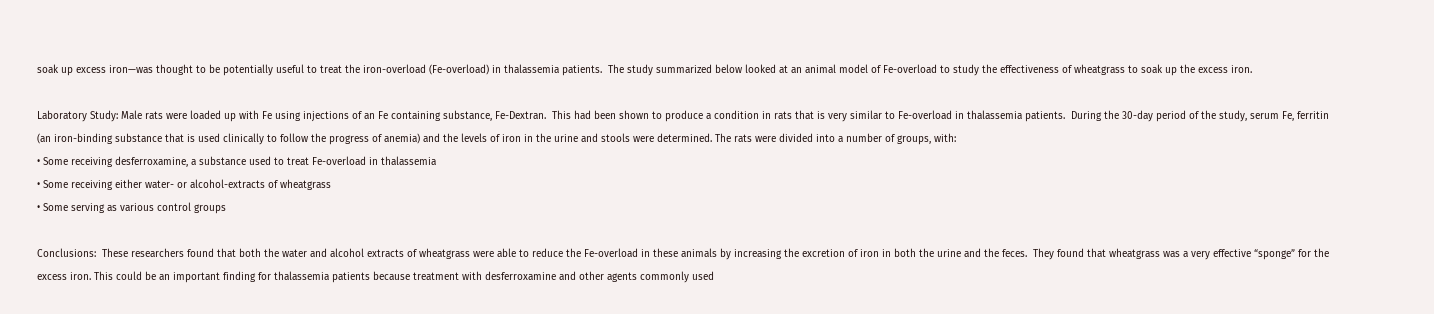soak up excess iron—was thought to be potentially useful to treat the iron-overload (Fe-overload) in thalassemia patients.  The study summarized below looked at an animal model of Fe-overload to study the effectiveness of wheatgrass to soak up the excess iron.

Laboratory Study: Male rats were loaded up with Fe using injections of an Fe containing substance, Fe-Dextran.  This had been shown to produce a condition in rats that is very similar to Fe-overload in thalassemia patients.  During the 30-day period of the study, serum Fe, ferritin (an iron-binding substance that is used clinically to follow the progress of anemia) and the levels of iron in the urine and stools were determined. The rats were divided into a number of groups, with:
• Some receiving desferroxamine, a substance used to treat Fe-overload in thalassemia
• Some receiving either water- or alcohol-extracts of wheatgrass
• Some serving as various control groups

Conclusions:  These researchers found that both the water and alcohol extracts of wheatgrass were able to reduce the Fe-overload in these animals by increasing the excretion of iron in both the urine and the feces.  They found that wheatgrass was a very effective “sponge” for the excess iron. This could be an important finding for thalassemia patients because treatment with desferroxamine and other agents commonly used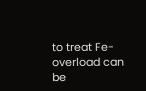to treat Fe-overload can be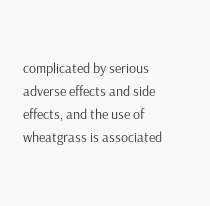complicated by serious adverse effects and side effects, and the use of wheatgrass is associated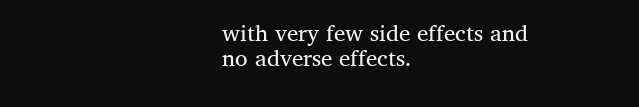with very few side effects and no adverse effects.